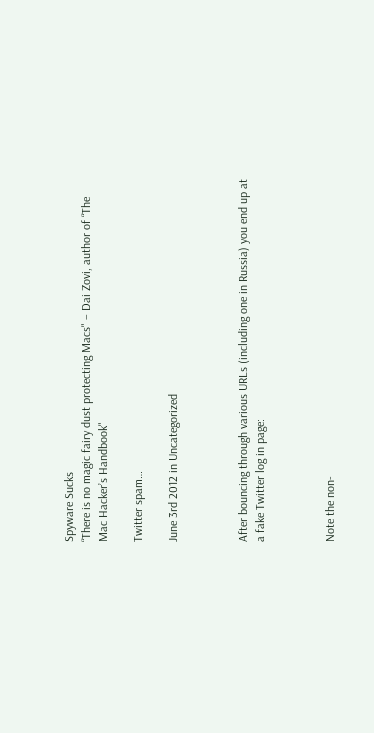Spyware Sucks
“There is no magic fairy dust protecting Macs" – Dai Zovi, author of “The Mac Hacker’s Handbook"

Twitter spam…

June 3rd 2012 in Uncategorized



After bouncing through various URLs (including one in Russia) you end up at a fake Twitter log in page:



Note the non-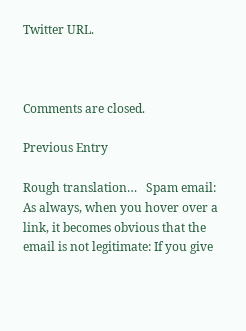Twitter URL.



Comments are closed.

Previous Entry

Rough translation…   Spam email: As always, when you hover over a link, it becomes obvious that the email is not legitimate: If you give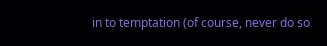in to temptation (of course, never do so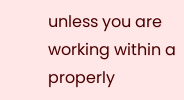unless you are working within a properly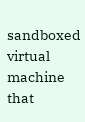sandboxed virtual machine that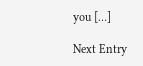you […]

Next Entry